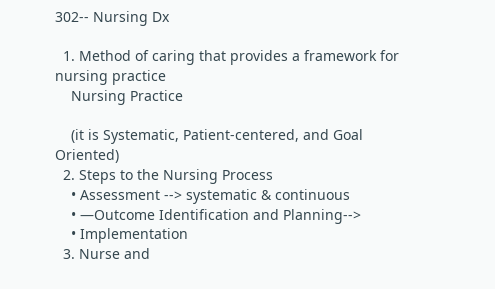302-- Nursing Dx

  1. Method of caring that provides a framework for nursing practice
    Nursing Practice

    (it is Systematic, Patient-centered, and Goal Oriented)
  2. Steps to the Nursing Process
    • Assessment --> systematic & continuous
    • —Outcome Identification and Planning-->
    • Implementation
  3. Nurse and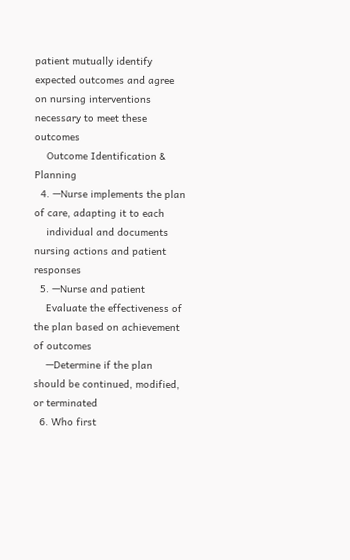patient mutually identify expected outcomes and agree on nursing interventions necessary to meet these outcomes
    Outcome Identification & Planning
  4. —Nurse implements the plan of care, adapting it to each
    individual and documents nursing actions and patient responses
  5. —Nurse and patient
    Evaluate the effectiveness of the plan based on achievement of outcomes
    —Determine if the plan should be continued, modified, or terminated
  6. Who first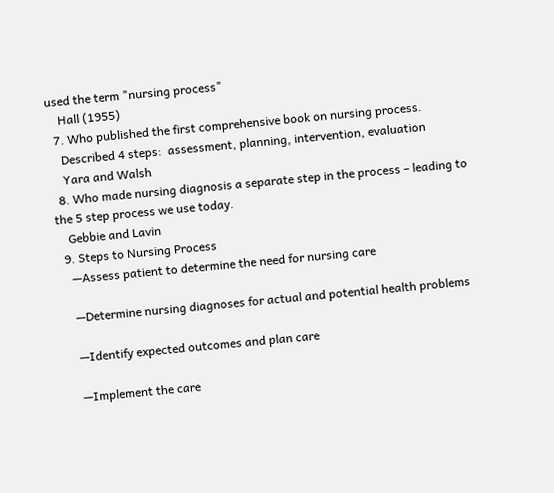used the term "nursing process"
    Hall (1955)
  7. Who published the first comprehensive book on nursing process.
    Described 4 steps:  assessment, planning, intervention, evaluation
    Yara and Walsh
  8. Who made nursing diagnosis a separate step in the process – leading to the 5 step process we use today.
    Gebbie and Lavin
  9. Steps to Nursing Process
    —Assess patient to determine the need for nursing care

    —Determine nursing diagnoses for actual and potential health problems

    —Identify expected outcomes and plan care

    —Implement the care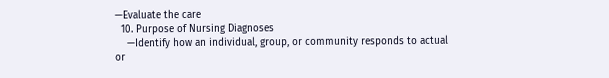—Evaluate the care
  10. Purpose of Nursing Diagnoses
    —Identify how an individual, group, or community responds to actual or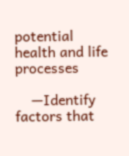potential health and life processes

    —Identify factors that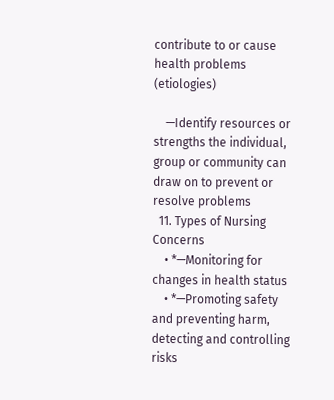contribute to or cause health problems (etiologies)

    —Identify resources or strengths the individual, group or community can draw on to prevent or resolve problems
  11. Types of Nursing Concerns
    • *—Monitoring for changes in health status
    • *—Promoting safety and preventing harm, detecting and controlling risks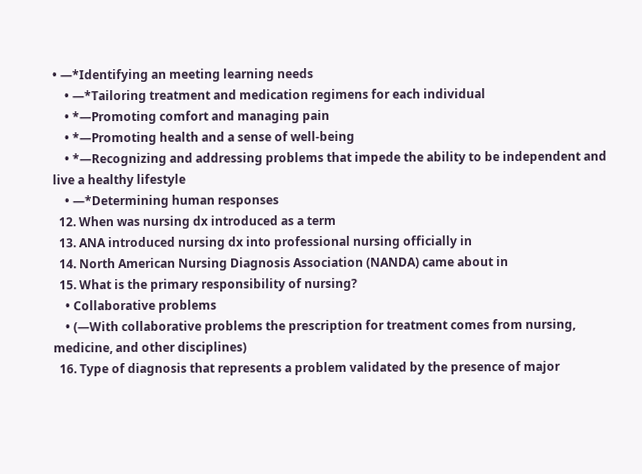• —*Identifying an meeting learning needs
    • —*Tailoring treatment and medication regimens for each individual
    • *—Promoting comfort and managing pain
    • *—Promoting health and a sense of well-being
    • *—Recognizing and addressing problems that impede the ability to be independent and live a healthy lifestyle
    • —*Determining human responses
  12. When was nursing dx introduced as a term
  13. ANA introduced nursing dx into professional nursing officially in
  14. North American Nursing Diagnosis Association (NANDA) came about in
  15. What is the primary responsibility of nursing?
    • Collaborative problems
    • (—With collaborative problems the prescription for treatment comes from nursing, medicine, and other disciplines)
  16. Type of diagnosis that represents a problem validated by the presence of major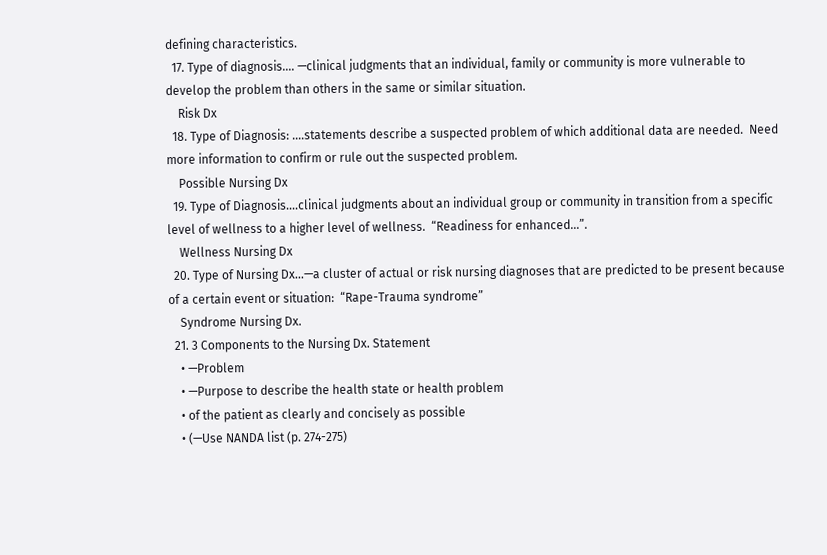defining characteristics.
  17. Type of diagnosis.... —clinical judgments that an individual, family or community is more vulnerable to develop the problem than others in the same or similar situation.
    Risk Dx
  18. Type of Diagnosis: ....statements describe a suspected problem of which additional data are needed.  Need more information to confirm or rule out the suspected problem.
    Possible Nursing Dx
  19. Type of Diagnosis....clinical judgments about an individual group or community in transition from a specific level of wellness to a higher level of wellness.  “Readiness for enhanced…”.
    Wellness Nursing Dx
  20. Type of Nursing Dx...—a cluster of actual or risk nursing diagnoses that are predicted to be present because of a certain event or situation:  “Rape-Trauma syndrome”
    Syndrome Nursing Dx.
  21. 3 Components to the Nursing Dx. Statement
    • —Problem
    • —Purpose to describe the health state or health problem
    • of the patient as clearly and concisely as possible
    • (—Use NANDA list (p. 274-275)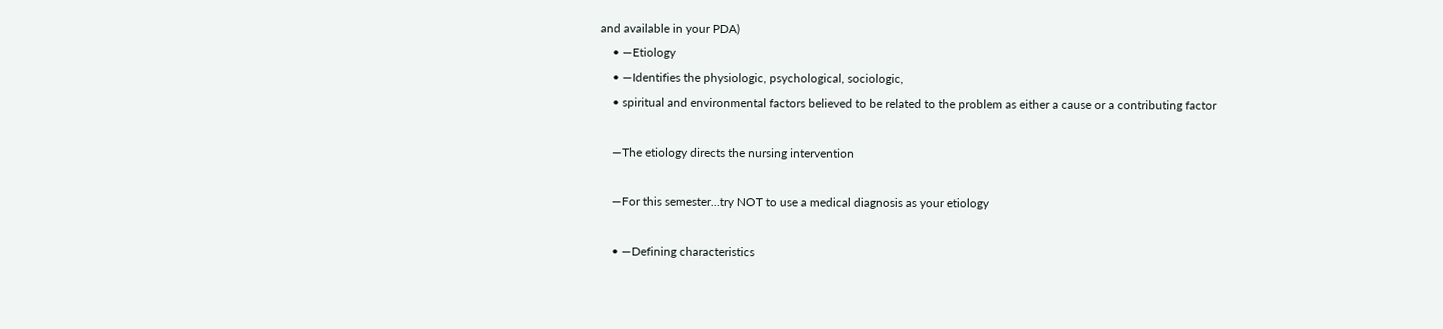and available in your PDA)
    • —Etiology
    • —Identifies the physiologic, psychological, sociologic,
    • spiritual and environmental factors believed to be related to the problem as either a cause or a contributing factor

    —The etiology directs the nursing intervention

    —For this semester…try NOT to use a medical diagnosis as your etiology

    • —Defining characteristics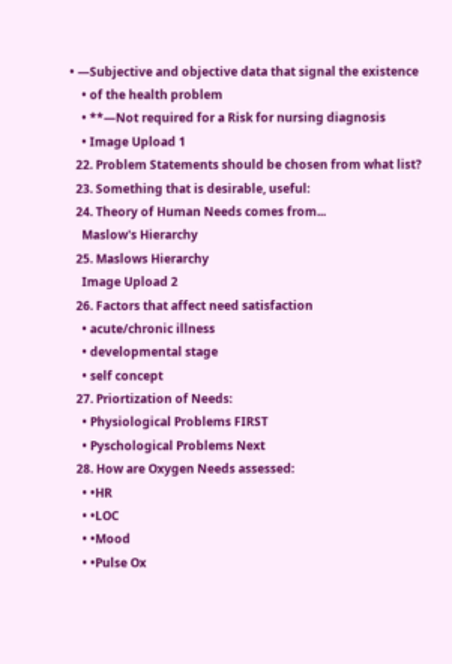• —Subjective and objective data that signal the existence
    • of the health problem
    • **—Not required for a Risk for nursing diagnosis
    • Image Upload 1
  22. Problem Statements should be chosen from what list?
  23. Something that is desirable, useful:
  24. Theory of Human Needs comes from...
    Maslow's Hierarchy
  25. Maslows Hierarchy
    Image Upload 2
  26. Factors that affect need satisfaction
    • acute/chronic illness
    • developmental stage
    • self concept
  27. Priortization of Needs:
    • Physiological Problems FIRST
    • Pyschological Problems Next
  28. How are Oxygen Needs assessed:
    • •HR
    • •LOC
    • •Mood
    • •Pulse Ox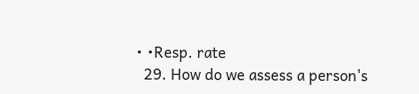• •Resp. rate
  29. How do we assess a person's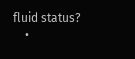fluid status?
    •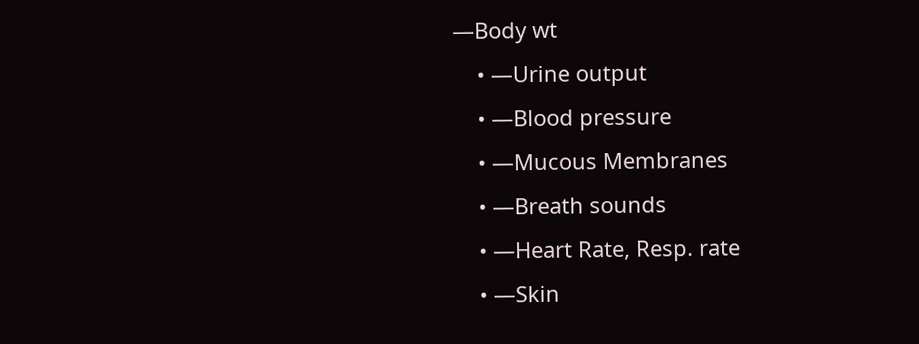—Body wt
    • —Urine output
    • —Blood pressure
    • —Mucous Membranes
    • —Breath sounds
    • —Heart Rate, Resp. rate
    • —Skin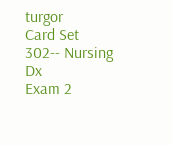turgor
Card Set
302-- Nursing Dx
Exam 2